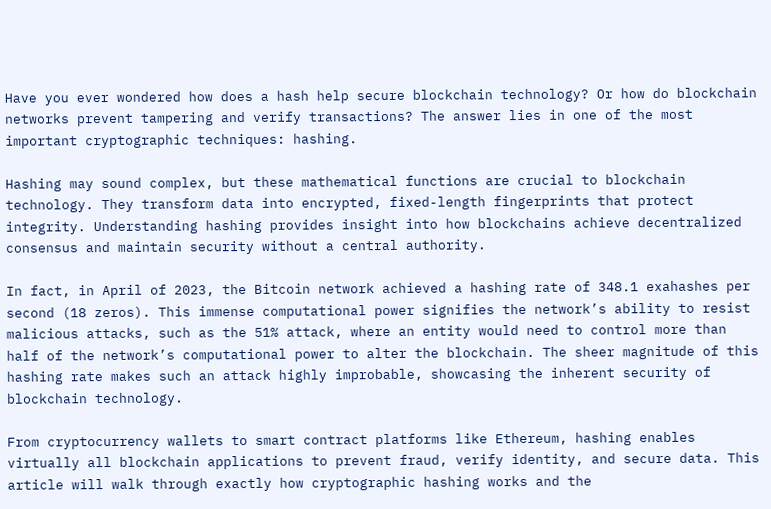Have you ever wondered how does a hash help secure blockchain technology? Or how do blockchain networks prevent tampering and verify transactions? The answer lies in one of the most important cryptographic techniques: hashing.

Hashing may sound complex, but these mathematical functions are crucial to blockchain technology. They transform data into encrypted, fixed-length fingerprints that protect integrity. Understanding hashing provides insight into how blockchains achieve decentralized consensus and maintain security without a central authority.

In fact, in April of 2023, the Bitcoin network achieved a hashing rate of 348.1 exahashes per second (18 zeros). This immense computational power signifies the network’s ability to resist malicious attacks, such as the 51% attack, where an entity would need to control more than half of the network’s computational power to alter the blockchain. The sheer magnitude of this hashing rate makes such an attack highly improbable, showcasing the inherent security of blockchain technology.

From cryptocurrency wallets to smart contract platforms like Ethereum, hashing enables virtually all blockchain applications to prevent fraud, verify identity, and secure data. This article will walk through exactly how cryptographic hashing works and the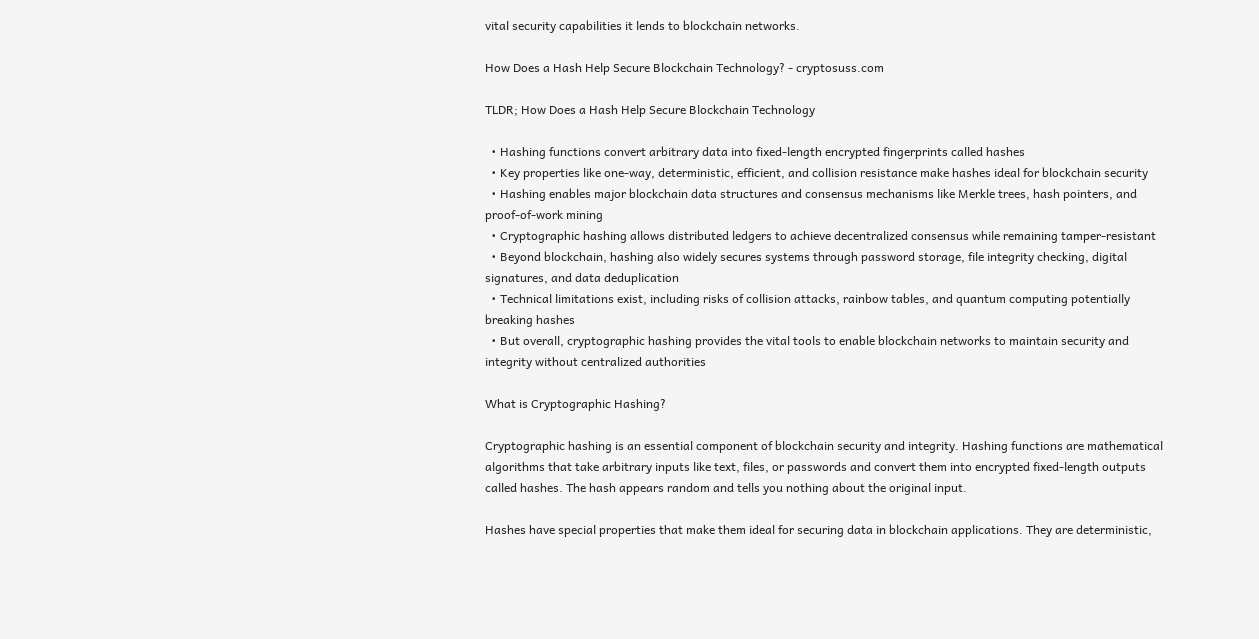vital security capabilities it lends to blockchain networks.

How Does a Hash Help Secure Blockchain Technology? - cryptosuss.com

TLDR; How Does a Hash Help Secure Blockchain Technology

  • Hashing functions convert arbitrary data into fixed-length encrypted fingerprints called hashes
  • Key properties like one-way, deterministic, efficient, and collision resistance make hashes ideal for blockchain security
  • Hashing enables major blockchain data structures and consensus mechanisms like Merkle trees, hash pointers, and proof-of-work mining
  • Cryptographic hashing allows distributed ledgers to achieve decentralized consensus while remaining tamper-resistant
  • Beyond blockchain, hashing also widely secures systems through password storage, file integrity checking, digital signatures, and data deduplication
  • Technical limitations exist, including risks of collision attacks, rainbow tables, and quantum computing potentially breaking hashes
  • But overall, cryptographic hashing provides the vital tools to enable blockchain networks to maintain security and integrity without centralized authorities

What is Cryptographic Hashing?

Cryptographic hashing is an essential component of blockchain security and integrity. Hashing functions are mathematical algorithms that take arbitrary inputs like text, files, or passwords and convert them into encrypted fixed-length outputs called hashes. The hash appears random and tells you nothing about the original input.

Hashes have special properties that make them ideal for securing data in blockchain applications. They are deterministic,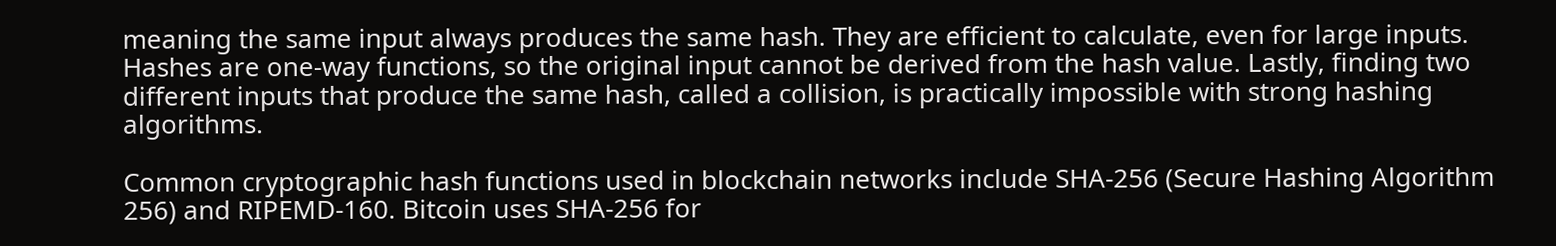meaning the same input always produces the same hash. They are efficient to calculate, even for large inputs. Hashes are one-way functions, so the original input cannot be derived from the hash value. Lastly, finding two different inputs that produce the same hash, called a collision, is practically impossible with strong hashing algorithms.

Common cryptographic hash functions used in blockchain networks include SHA-256 (Secure Hashing Algorithm 256) and RIPEMD-160. Bitcoin uses SHA-256 for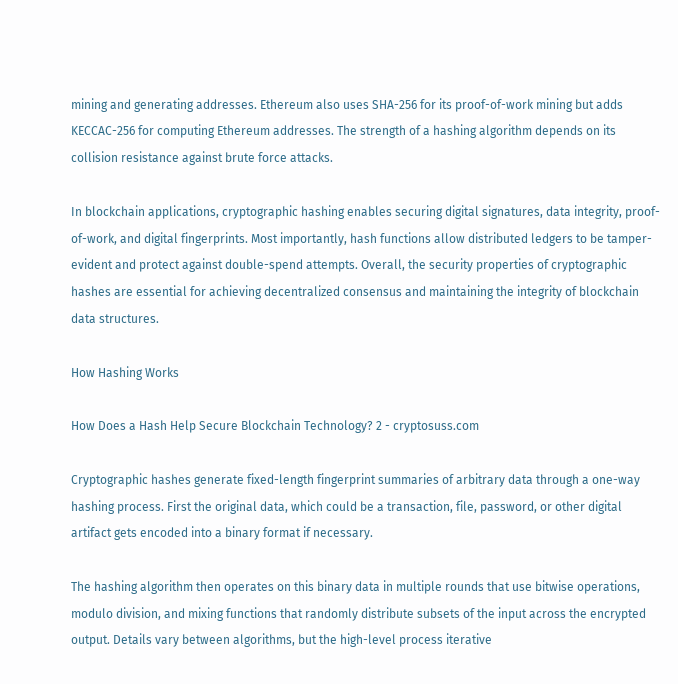mining and generating addresses. Ethereum also uses SHA-256 for its proof-of-work mining but adds KECCAC-256 for computing Ethereum addresses. The strength of a hashing algorithm depends on its collision resistance against brute force attacks.

In blockchain applications, cryptographic hashing enables securing digital signatures, data integrity, proof-of-work, and digital fingerprints. Most importantly, hash functions allow distributed ledgers to be tamper-evident and protect against double-spend attempts. Overall, the security properties of cryptographic hashes are essential for achieving decentralized consensus and maintaining the integrity of blockchain data structures.

How Hashing Works

How Does a Hash Help Secure Blockchain Technology? 2 - cryptosuss.com

Cryptographic hashes generate fixed-length fingerprint summaries of arbitrary data through a one-way hashing process. First the original data, which could be a transaction, file, password, or other digital artifact gets encoded into a binary format if necessary.

The hashing algorithm then operates on this binary data in multiple rounds that use bitwise operations, modulo division, and mixing functions that randomly distribute subsets of the input across the encrypted output. Details vary between algorithms, but the high-level process iterative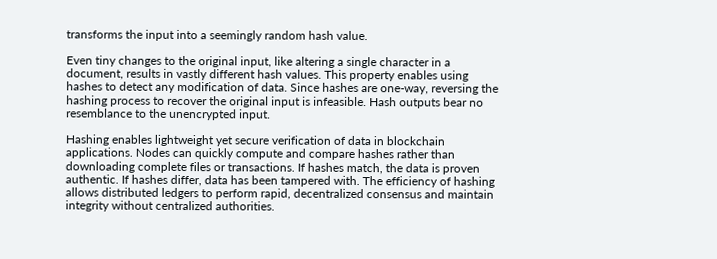transforms the input into a seemingly random hash value.

Even tiny changes to the original input, like altering a single character in a document, results in vastly different hash values. This property enables using hashes to detect any modification of data. Since hashes are one-way, reversing the hashing process to recover the original input is infeasible. Hash outputs bear no resemblance to the unencrypted input.

Hashing enables lightweight yet secure verification of data in blockchain applications. Nodes can quickly compute and compare hashes rather than downloading complete files or transactions. If hashes match, the data is proven authentic. If hashes differ, data has been tampered with. The efficiency of hashing allows distributed ledgers to perform rapid, decentralized consensus and maintain integrity without centralized authorities.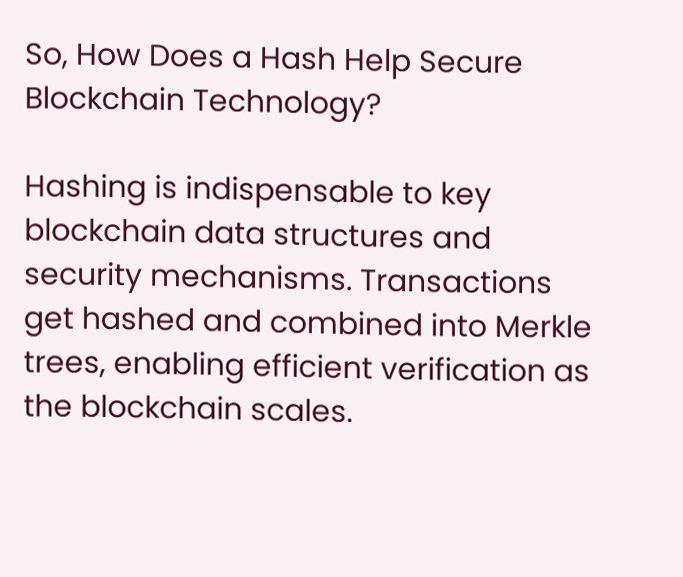So, How Does a Hash Help Secure Blockchain Technology?

Hashing is indispensable to key blockchain data structures and security mechanisms. Transactions get hashed and combined into Merkle trees, enabling efficient verification as the blockchain scales.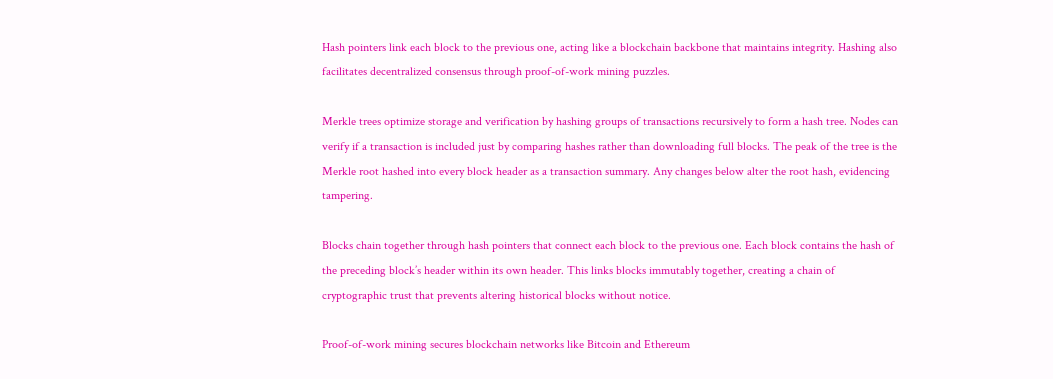Hash pointers link each block to the previous one, acting like a blockchain backbone that maintains integrity. Hashing also facilitates decentralized consensus through proof-of-work mining puzzles.

Merkle trees optimize storage and verification by hashing groups of transactions recursively to form a hash tree. Nodes can verify if a transaction is included just by comparing hashes rather than downloading full blocks. The peak of the tree is the Merkle root hashed into every block header as a transaction summary. Any changes below alter the root hash, evidencing tampering.

Blocks chain together through hash pointers that connect each block to the previous one. Each block contains the hash of the preceding block’s header within its own header. This links blocks immutably together, creating a chain of cryptographic trust that prevents altering historical blocks without notice.

Proof-of-work mining secures blockchain networks like Bitcoin and Ethereum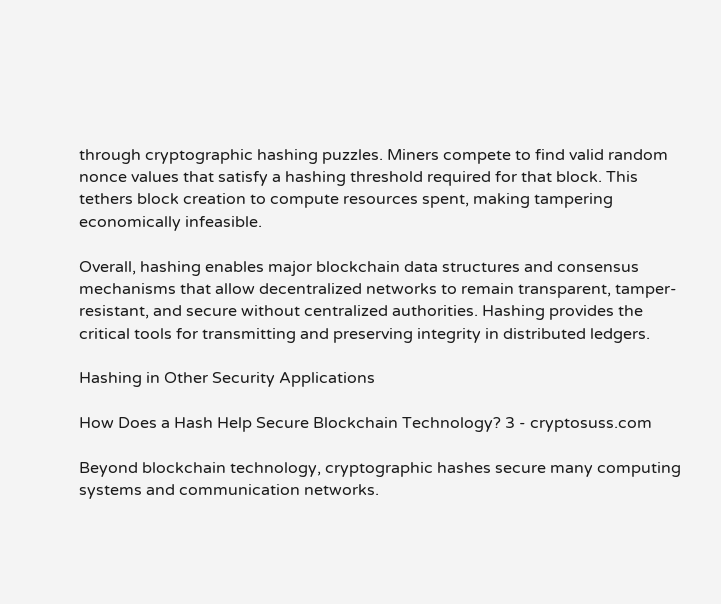through cryptographic hashing puzzles. Miners compete to find valid random nonce values that satisfy a hashing threshold required for that block. This tethers block creation to compute resources spent, making tampering economically infeasible.

Overall, hashing enables major blockchain data structures and consensus mechanisms that allow decentralized networks to remain transparent, tamper-resistant, and secure without centralized authorities. Hashing provides the critical tools for transmitting and preserving integrity in distributed ledgers.

Hashing in Other Security Applications

How Does a Hash Help Secure Blockchain Technology? 3 - cryptosuss.com

Beyond blockchain technology, cryptographic hashes secure many computing systems and communication networks.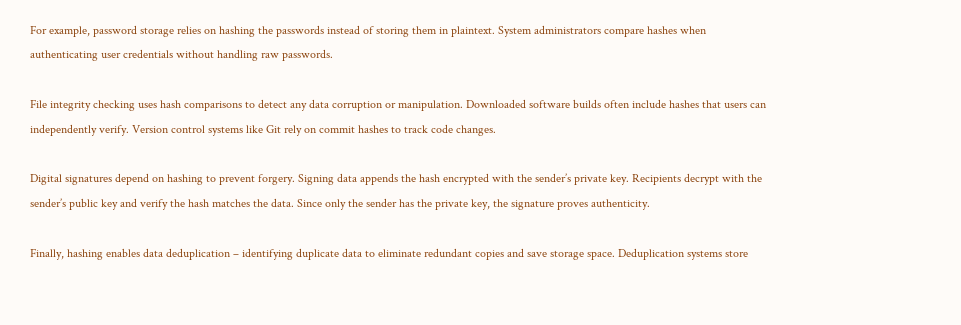For example, password storage relies on hashing the passwords instead of storing them in plaintext. System administrators compare hashes when authenticating user credentials without handling raw passwords.

File integrity checking uses hash comparisons to detect any data corruption or manipulation. Downloaded software builds often include hashes that users can independently verify. Version control systems like Git rely on commit hashes to track code changes.

Digital signatures depend on hashing to prevent forgery. Signing data appends the hash encrypted with the sender’s private key. Recipients decrypt with the sender’s public key and verify the hash matches the data. Since only the sender has the private key, the signature proves authenticity.

Finally, hashing enables data deduplication – identifying duplicate data to eliminate redundant copies and save storage space. Deduplication systems store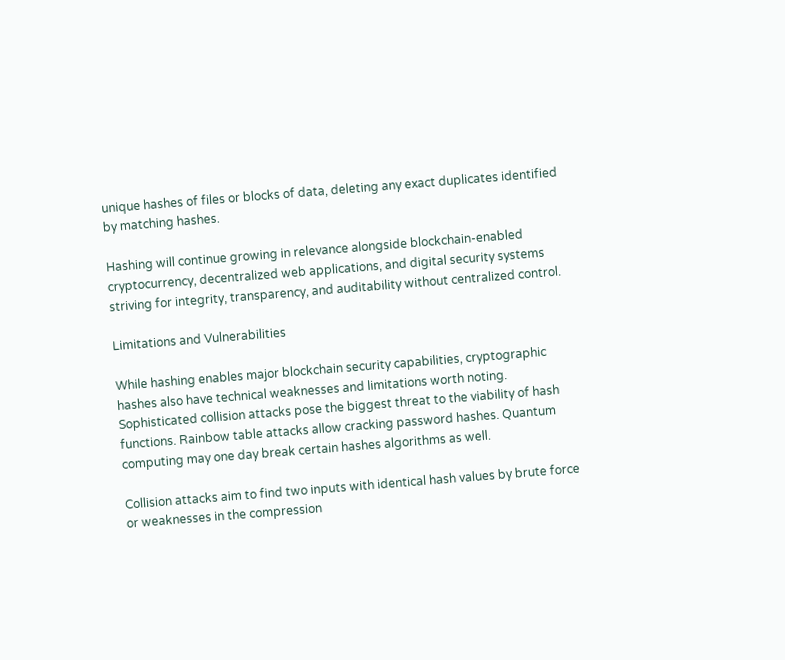unique hashes of files or blocks of data, deleting any exact duplicates identified by matching hashes.

Hashing will continue growing in relevance alongside blockchain-enabled cryptocurrency, decentralized web applications, and digital security systems striving for integrity, transparency, and auditability without centralized control.

Limitations and Vulnerabilities

While hashing enables major blockchain security capabilities, cryptographic hashes also have technical weaknesses and limitations worth noting. Sophisticated collision attacks pose the biggest threat to the viability of hash functions. Rainbow table attacks allow cracking password hashes. Quantum computing may one day break certain hashes algorithms as well.

Collision attacks aim to find two inputs with identical hash values by brute force or weaknesses in the compression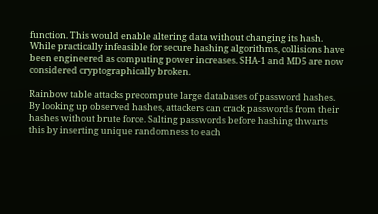function. This would enable altering data without changing its hash. While practically infeasible for secure hashing algorithms, collisions have been engineered as computing power increases. SHA-1 and MD5 are now considered cryptographically broken.

Rainbow table attacks precompute large databases of password hashes. By looking up observed hashes, attackers can crack passwords from their hashes without brute force. Salting passwords before hashing thwarts this by inserting unique randomness to each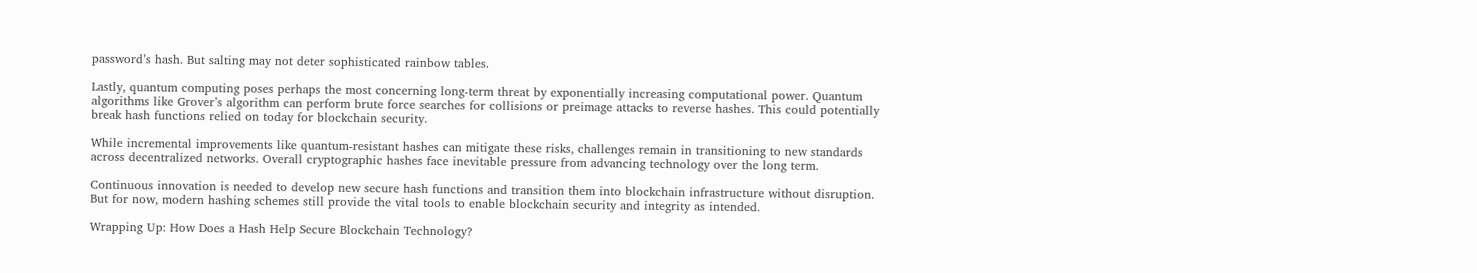password’s hash. But salting may not deter sophisticated rainbow tables.

Lastly, quantum computing poses perhaps the most concerning long-term threat by exponentially increasing computational power. Quantum algorithms like Grover’s algorithm can perform brute force searches for collisions or preimage attacks to reverse hashes. This could potentially break hash functions relied on today for blockchain security.

While incremental improvements like quantum-resistant hashes can mitigate these risks, challenges remain in transitioning to new standards across decentralized networks. Overall cryptographic hashes face inevitable pressure from advancing technology over the long term.

Continuous innovation is needed to develop new secure hash functions and transition them into blockchain infrastructure without disruption. But for now, modern hashing schemes still provide the vital tools to enable blockchain security and integrity as intended.

Wrapping Up: How Does a Hash Help Secure Blockchain Technology?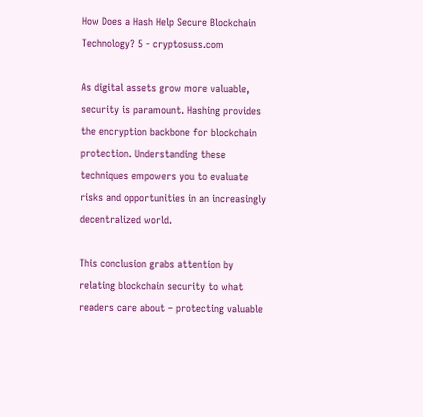How Does a Hash Help Secure Blockchain Technology? 5 - cryptosuss.com

As digital assets grow more valuable, security is paramount. Hashing provides the encryption backbone for blockchain protection. Understanding these techniques empowers you to evaluate risks and opportunities in an increasingly decentralized world.

This conclusion grabs attention by relating blockchain security to what readers care about – protecting valuable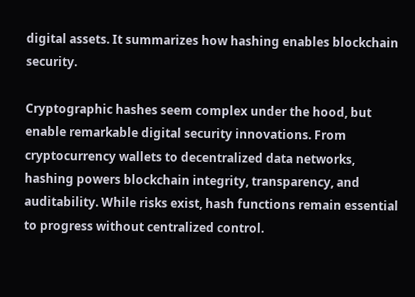digital assets. It summarizes how hashing enables blockchain security.

Cryptographic hashes seem complex under the hood, but enable remarkable digital security innovations. From cryptocurrency wallets to decentralized data networks, hashing powers blockchain integrity, transparency, and auditability. While risks exist, hash functions remain essential to progress without centralized control.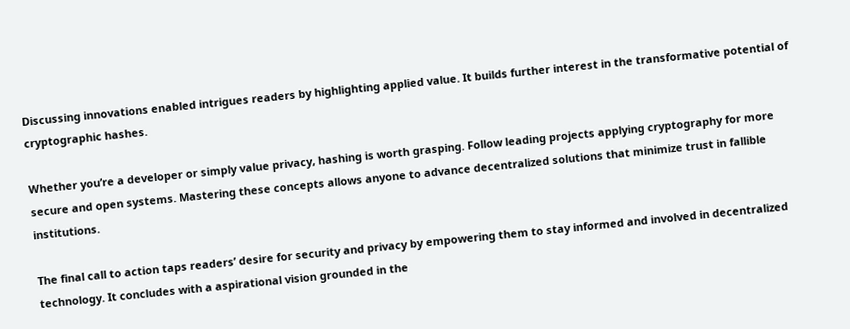Discussing innovations enabled intrigues readers by highlighting applied value. It builds further interest in the transformative potential of cryptographic hashes.

Whether you’re a developer or simply value privacy, hashing is worth grasping. Follow leading projects applying cryptography for more secure and open systems. Mastering these concepts allows anyone to advance decentralized solutions that minimize trust in fallible institutions.

The final call to action taps readers’ desire for security and privacy by empowering them to stay informed and involved in decentralized technology. It concludes with a aspirational vision grounded in the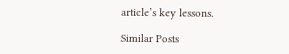article’s key lessons.

Similar Posts